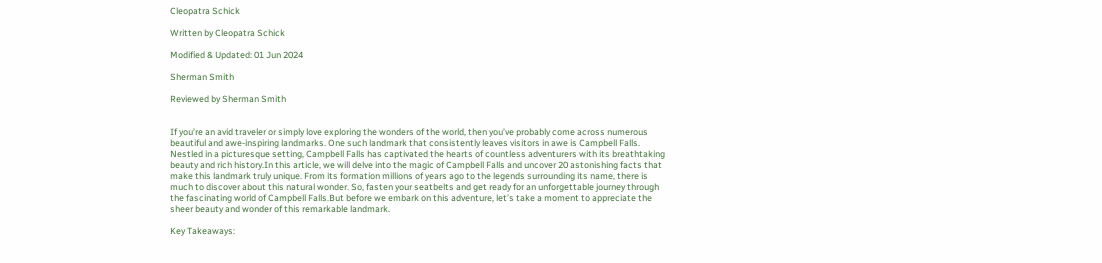Cleopatra Schick

Written by Cleopatra Schick

Modified & Updated: 01 Jun 2024

Sherman Smith

Reviewed by Sherman Smith


If you’re an avid traveler or simply love exploring the wonders of the world, then you’ve probably come across numerous beautiful and awe-inspiring landmarks. One such landmark that consistently leaves visitors in awe is Campbell Falls. Nestled in a picturesque setting, Campbell Falls has captivated the hearts of countless adventurers with its breathtaking beauty and rich history.In this article, we will delve into the magic of Campbell Falls and uncover 20 astonishing facts that make this landmark truly unique. From its formation millions of years ago to the legends surrounding its name, there is much to discover about this natural wonder. So, fasten your seatbelts and get ready for an unforgettable journey through the fascinating world of Campbell Falls.But before we embark on this adventure, let’s take a moment to appreciate the sheer beauty and wonder of this remarkable landmark.

Key Takeaways: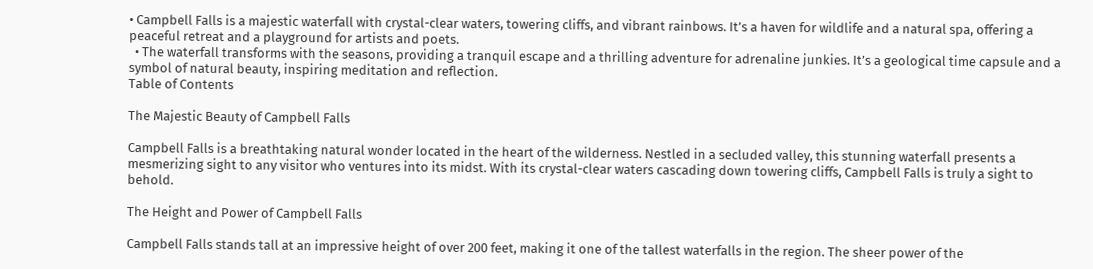• Campbell Falls is a majestic waterfall with crystal-clear waters, towering cliffs, and vibrant rainbows. It’s a haven for wildlife and a natural spa, offering a peaceful retreat and a playground for artists and poets.
  • The waterfall transforms with the seasons, providing a tranquil escape and a thrilling adventure for adrenaline junkies. It’s a geological time capsule and a symbol of natural beauty, inspiring meditation and reflection.
Table of Contents

The Majestic Beauty of Campbell Falls

Campbell Falls is a breathtaking natural wonder located in the heart of the wilderness. Nestled in a secluded valley, this stunning waterfall presents a mesmerizing sight to any visitor who ventures into its midst. With its crystal-clear waters cascading down towering cliffs, Campbell Falls is truly a sight to behold.

The Height and Power of Campbell Falls

Campbell Falls stands tall at an impressive height of over 200 feet, making it one of the tallest waterfalls in the region. The sheer power of the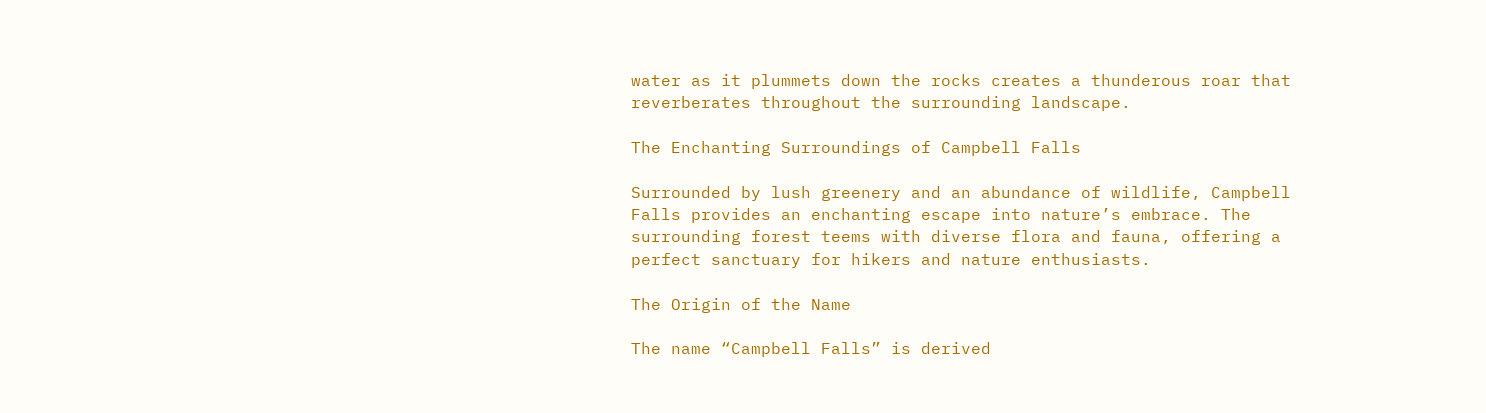water as it plummets down the rocks creates a thunderous roar that reverberates throughout the surrounding landscape.

The Enchanting Surroundings of Campbell Falls

Surrounded by lush greenery and an abundance of wildlife, Campbell Falls provides an enchanting escape into nature’s embrace. The surrounding forest teems with diverse flora and fauna, offering a perfect sanctuary for hikers and nature enthusiasts.

The Origin of the Name

The name “Campbell Falls” is derived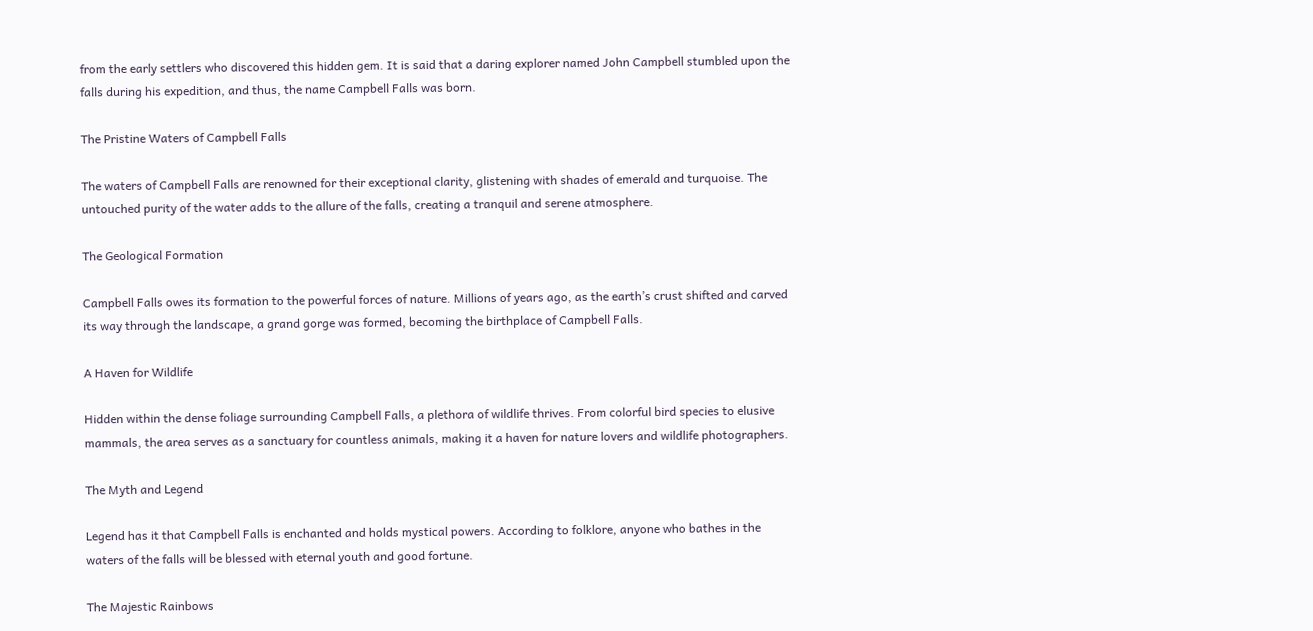from the early settlers who discovered this hidden gem. It is said that a daring explorer named John Campbell stumbled upon the falls during his expedition, and thus, the name Campbell Falls was born.

The Pristine Waters of Campbell Falls

The waters of Campbell Falls are renowned for their exceptional clarity, glistening with shades of emerald and turquoise. The untouched purity of the water adds to the allure of the falls, creating a tranquil and serene atmosphere.

The Geological Formation

Campbell Falls owes its formation to the powerful forces of nature. Millions of years ago, as the earth’s crust shifted and carved its way through the landscape, a grand gorge was formed, becoming the birthplace of Campbell Falls.

A Haven for Wildlife

Hidden within the dense foliage surrounding Campbell Falls, a plethora of wildlife thrives. From colorful bird species to elusive mammals, the area serves as a sanctuary for countless animals, making it a haven for nature lovers and wildlife photographers.

The Myth and Legend

Legend has it that Campbell Falls is enchanted and holds mystical powers. According to folklore, anyone who bathes in the waters of the falls will be blessed with eternal youth and good fortune.

The Majestic Rainbows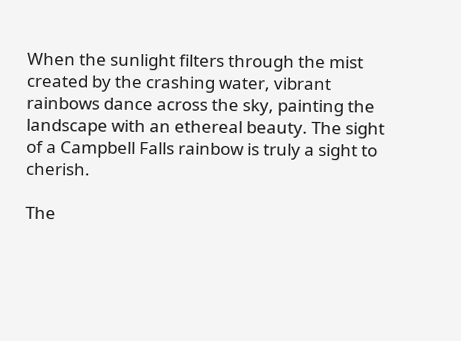When the sunlight filters through the mist created by the crashing water, vibrant rainbows dance across the sky, painting the landscape with an ethereal beauty. The sight of a Campbell Falls rainbow is truly a sight to cherish.

The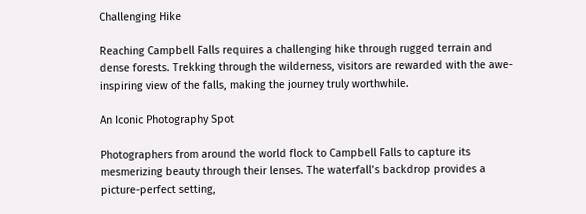Challenging Hike

Reaching Campbell Falls requires a challenging hike through rugged terrain and dense forests. Trekking through the wilderness, visitors are rewarded with the awe-inspiring view of the falls, making the journey truly worthwhile.

An Iconic Photography Spot

Photographers from around the world flock to Campbell Falls to capture its mesmerizing beauty through their lenses. The waterfall’s backdrop provides a picture-perfect setting,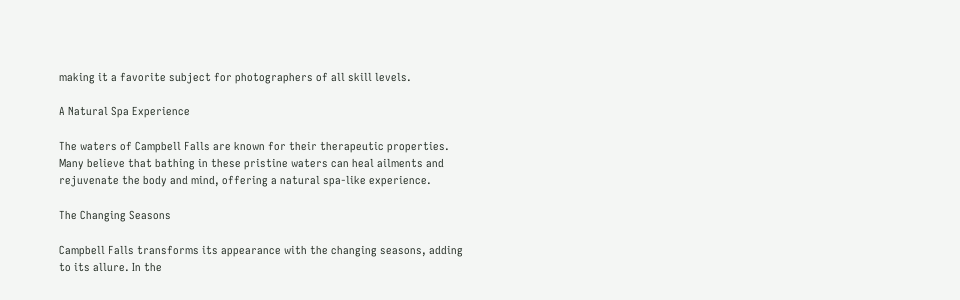making it a favorite subject for photographers of all skill levels.

A Natural Spa Experience

The waters of Campbell Falls are known for their therapeutic properties. Many believe that bathing in these pristine waters can heal ailments and rejuvenate the body and mind, offering a natural spa-like experience.

The Changing Seasons

Campbell Falls transforms its appearance with the changing seasons, adding to its allure. In the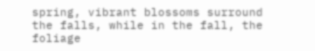spring, vibrant blossoms surround the falls, while in the fall, the foliage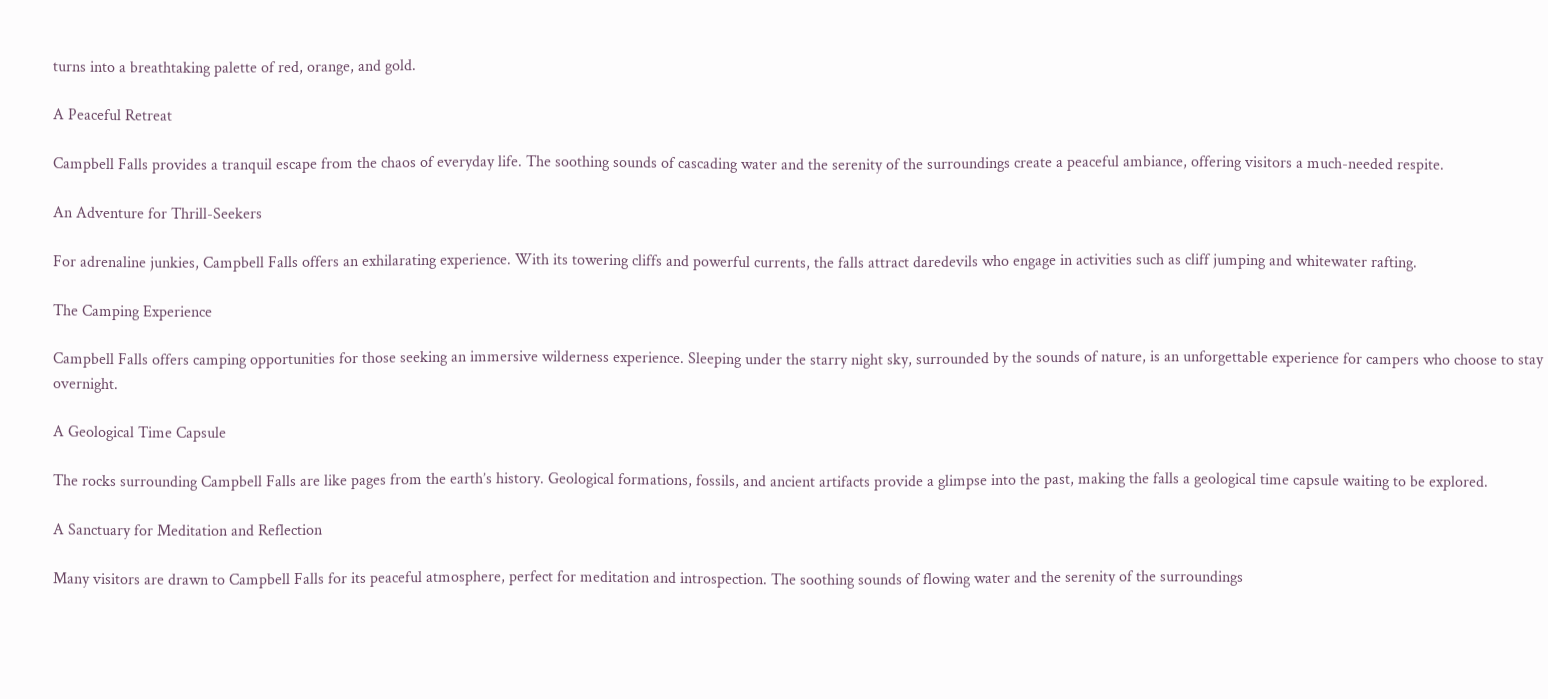turns into a breathtaking palette of red, orange, and gold.

A Peaceful Retreat

Campbell Falls provides a tranquil escape from the chaos of everyday life. The soothing sounds of cascading water and the serenity of the surroundings create a peaceful ambiance, offering visitors a much-needed respite.

An Adventure for Thrill-Seekers

For adrenaline junkies, Campbell Falls offers an exhilarating experience. With its towering cliffs and powerful currents, the falls attract daredevils who engage in activities such as cliff jumping and whitewater rafting.

The Camping Experience

Campbell Falls offers camping opportunities for those seeking an immersive wilderness experience. Sleeping under the starry night sky, surrounded by the sounds of nature, is an unforgettable experience for campers who choose to stay overnight.

A Geological Time Capsule

The rocks surrounding Campbell Falls are like pages from the earth’s history. Geological formations, fossils, and ancient artifacts provide a glimpse into the past, making the falls a geological time capsule waiting to be explored.

A Sanctuary for Meditation and Reflection

Many visitors are drawn to Campbell Falls for its peaceful atmosphere, perfect for meditation and introspection. The soothing sounds of flowing water and the serenity of the surroundings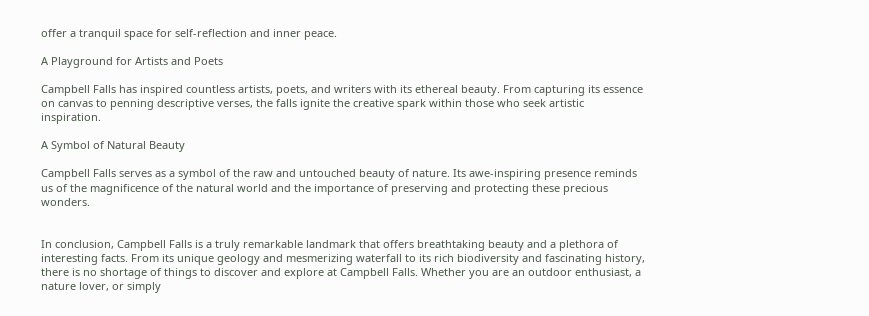offer a tranquil space for self-reflection and inner peace.

A Playground for Artists and Poets

Campbell Falls has inspired countless artists, poets, and writers with its ethereal beauty. From capturing its essence on canvas to penning descriptive verses, the falls ignite the creative spark within those who seek artistic inspiration.

A Symbol of Natural Beauty

Campbell Falls serves as a symbol of the raw and untouched beauty of nature. Its awe-inspiring presence reminds us of the magnificence of the natural world and the importance of preserving and protecting these precious wonders.


In conclusion, Campbell Falls is a truly remarkable landmark that offers breathtaking beauty and a plethora of interesting facts. From its unique geology and mesmerizing waterfall to its rich biodiversity and fascinating history, there is no shortage of things to discover and explore at Campbell Falls. Whether you are an outdoor enthusiast, a nature lover, or simply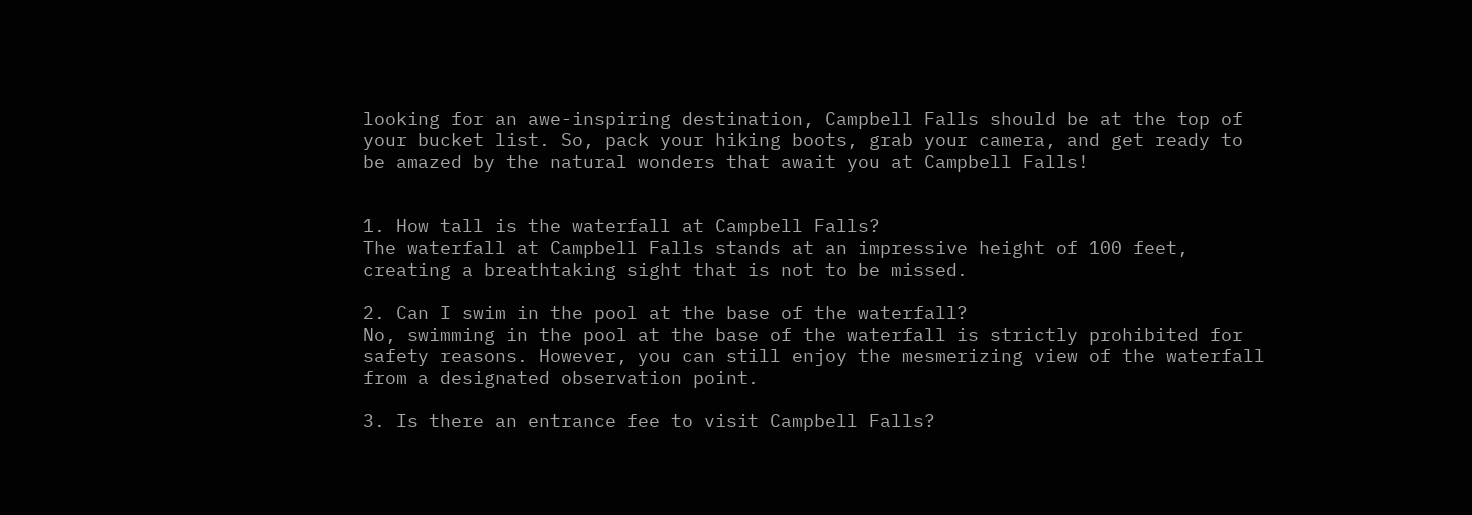looking for an awe-inspiring destination, Campbell Falls should be at the top of your bucket list. So, pack your hiking boots, grab your camera, and get ready to be amazed by the natural wonders that await you at Campbell Falls!


1. How tall is the waterfall at Campbell Falls?
The waterfall at Campbell Falls stands at an impressive height of 100 feet, creating a breathtaking sight that is not to be missed.

2. Can I swim in the pool at the base of the waterfall?
No, swimming in the pool at the base of the waterfall is strictly prohibited for safety reasons. However, you can still enjoy the mesmerizing view of the waterfall from a designated observation point.

3. Is there an entrance fee to visit Campbell Falls?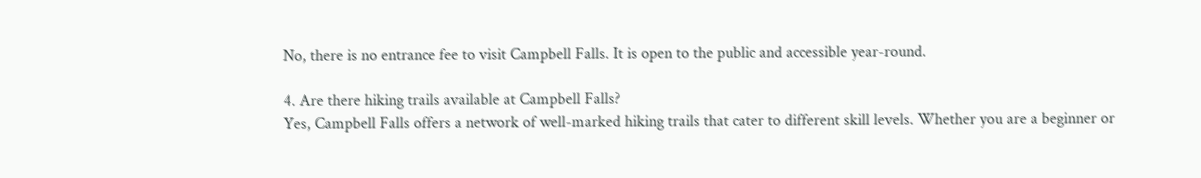No, there is no entrance fee to visit Campbell Falls. It is open to the public and accessible year-round.

4. Are there hiking trails available at Campbell Falls?
Yes, Campbell Falls offers a network of well-marked hiking trails that cater to different skill levels. Whether you are a beginner or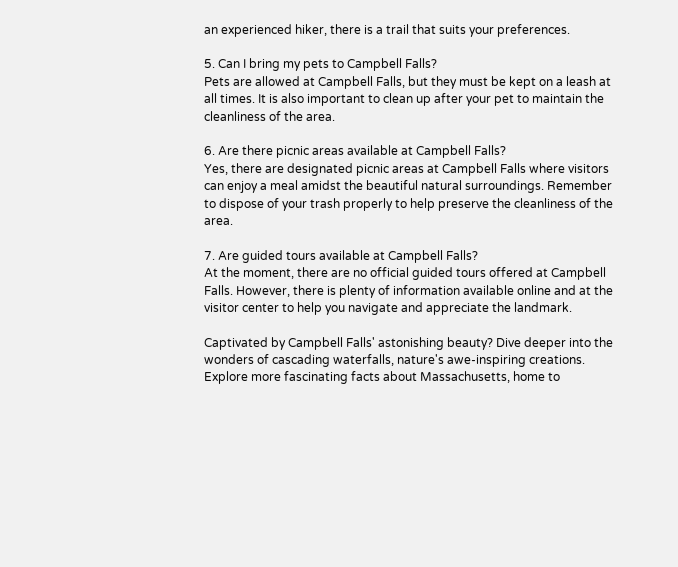an experienced hiker, there is a trail that suits your preferences.

5. Can I bring my pets to Campbell Falls?
Pets are allowed at Campbell Falls, but they must be kept on a leash at all times. It is also important to clean up after your pet to maintain the cleanliness of the area.

6. Are there picnic areas available at Campbell Falls?
Yes, there are designated picnic areas at Campbell Falls where visitors can enjoy a meal amidst the beautiful natural surroundings. Remember to dispose of your trash properly to help preserve the cleanliness of the area.

7. Are guided tours available at Campbell Falls?
At the moment, there are no official guided tours offered at Campbell Falls. However, there is plenty of information available online and at the visitor center to help you navigate and appreciate the landmark.

Captivated by Campbell Falls' astonishing beauty? Dive deeper into the wonders of cascading waterfalls, nature's awe-inspiring creations. Explore more fascinating facts about Massachusetts, home to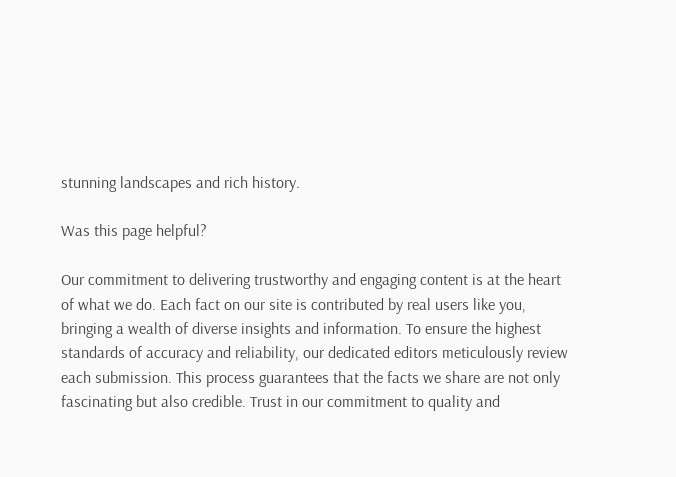stunning landscapes and rich history.

Was this page helpful?

Our commitment to delivering trustworthy and engaging content is at the heart of what we do. Each fact on our site is contributed by real users like you, bringing a wealth of diverse insights and information. To ensure the highest standards of accuracy and reliability, our dedicated editors meticulously review each submission. This process guarantees that the facts we share are not only fascinating but also credible. Trust in our commitment to quality and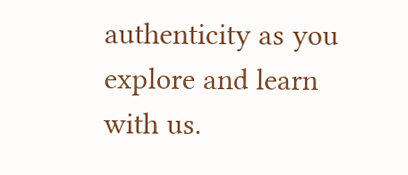authenticity as you explore and learn with us.